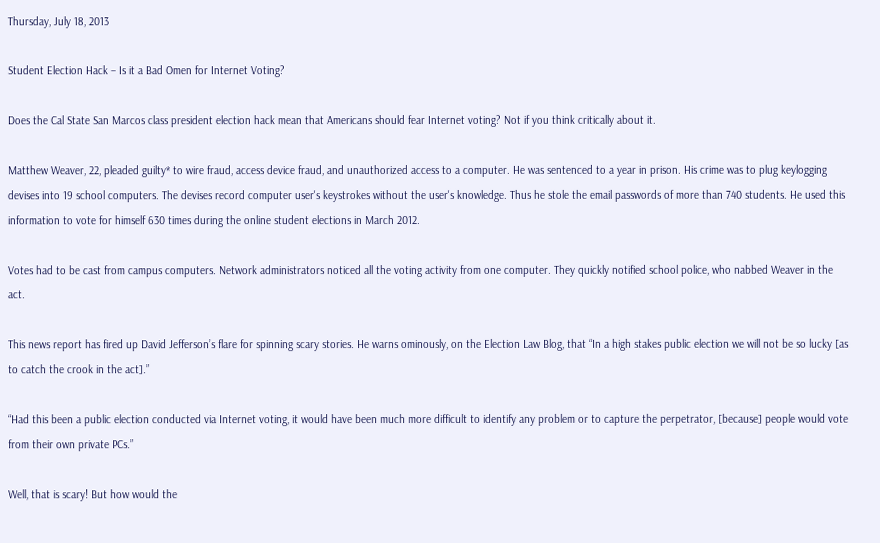Thursday, July 18, 2013

Student Election Hack – Is it a Bad Omen for Internet Voting?

Does the Cal State San Marcos class president election hack mean that Americans should fear Internet voting? Not if you think critically about it.

Matthew Weaver, 22, pleaded guilty* to wire fraud, access device fraud, and unauthorized access to a computer. He was sentenced to a year in prison. His crime was to plug keylogging devises into 19 school computers. The devises record computer user's keystrokes without the user's knowledge. Thus he stole the email passwords of more than 740 students. He used this information to vote for himself 630 times during the online student elections in March 2012.

Votes had to be cast from campus computers. Network administrators noticed all the voting activity from one computer. They quickly notified school police, who nabbed Weaver in the act.

This news report has fired up David Jefferson’s flare for spinning scary stories. He warns ominously, on the Election Law Blog, that “In a high stakes public election we will not be so lucky [as to catch the crook in the act].”

“Had this been a public election conducted via Internet voting, it would have been much more difficult to identify any problem or to capture the perpetrator, [because] people would vote from their own private PCs.”

Well, that is scary! But how would the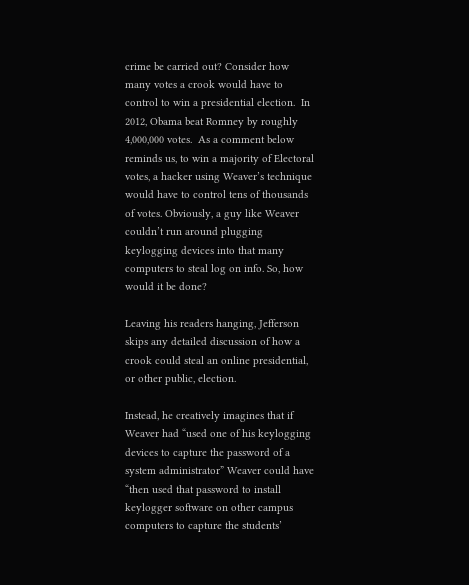crime be carried out? Consider how many votes a crook would have to control to win a presidential election.  In 2012, Obama beat Romney by roughly 4,000,000 votes.  As a comment below reminds us, to win a majority of Electoral votes, a hacker using Weaver’s technique would have to control tens of thousands of votes. Obviously, a guy like Weaver couldn’t run around plugging keylogging devices into that many computers to steal log on info. So, how would it be done?

Leaving his readers hanging, Jefferson skips any detailed discussion of how a crook could steal an online presidential, or other public, election.

Instead, he creatively imagines that if Weaver had “used one of his keylogging devices to capture the password of a system administrator” Weaver could have “then used that password to install keylogger software on other campus computers to capture the students’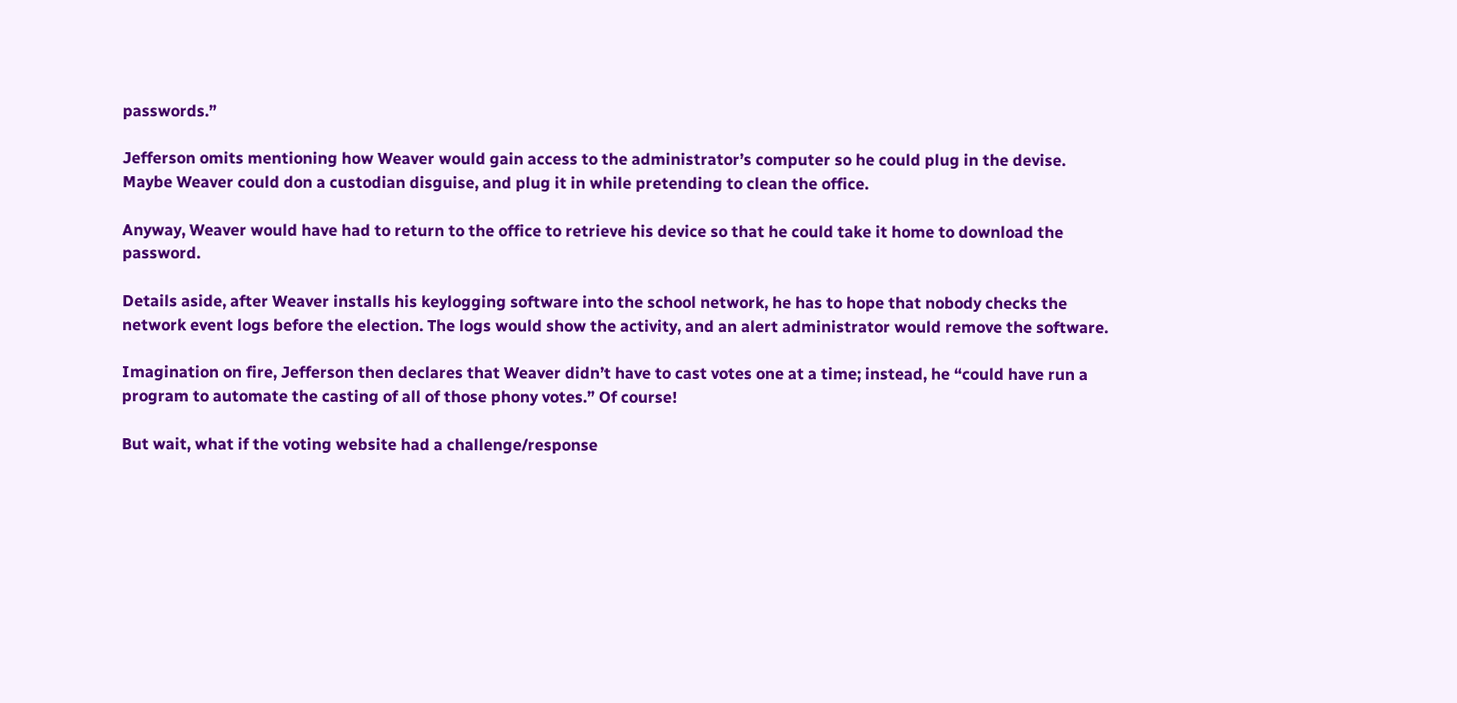passwords.”

Jefferson omits mentioning how Weaver would gain access to the administrator’s computer so he could plug in the devise. Maybe Weaver could don a custodian disguise, and plug it in while pretending to clean the office.

Anyway, Weaver would have had to return to the office to retrieve his device so that he could take it home to download the password.

Details aside, after Weaver installs his keylogging software into the school network, he has to hope that nobody checks the network event logs before the election. The logs would show the activity, and an alert administrator would remove the software.

Imagination on fire, Jefferson then declares that Weaver didn’t have to cast votes one at a time; instead, he “could have run a program to automate the casting of all of those phony votes.” Of course!

But wait, what if the voting website had a challenge/response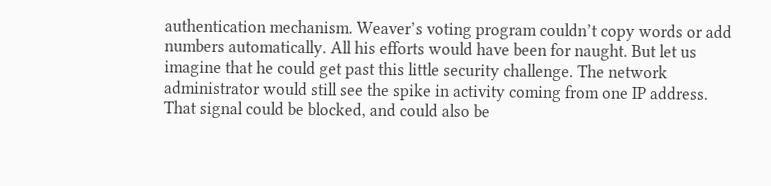authentication mechanism. Weaver’s voting program couldn’t copy words or add numbers automatically. All his efforts would have been for naught. But let us imagine that he could get past this little security challenge. The network administrator would still see the spike in activity coming from one IP address. That signal could be blocked, and could also be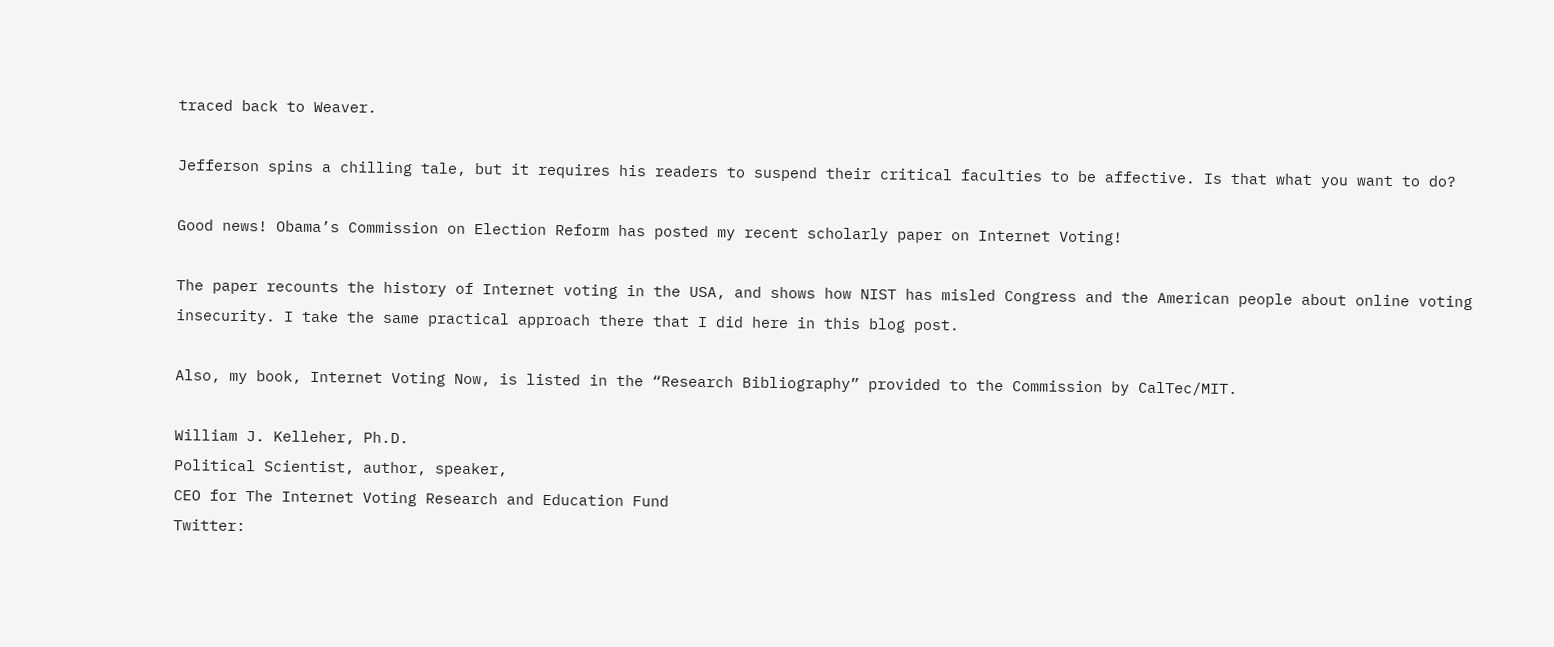traced back to Weaver.

Jefferson spins a chilling tale, but it requires his readers to suspend their critical faculties to be affective. Is that what you want to do?

Good news! Obama’s Commission on Election Reform has posted my recent scholarly paper on Internet Voting!

The paper recounts the history of Internet voting in the USA, and shows how NIST has misled Congress and the American people about online voting insecurity. I take the same practical approach there that I did here in this blog post.

Also, my book, Internet Voting Now, is listed in the “Research Bibliography” provided to the Commission by CalTec/MIT.

William J. Kelleher, Ph.D.
Political Scientist, author, speaker,
CEO for The Internet Voting Research and Education Fund
Twitter: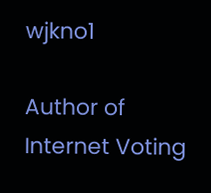wjkno1

Author of Internet Voting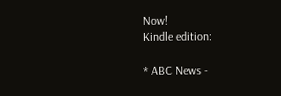Now!
Kindle edition:

* ABC News -